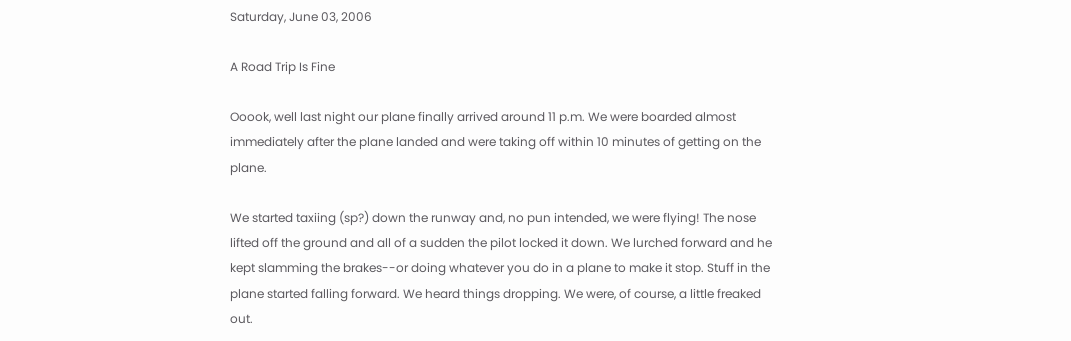Saturday, June 03, 2006

A Road Trip Is Fine

Ooook, well last night our plane finally arrived around 11 p.m. We were boarded almost immediately after the plane landed and were taking off within 10 minutes of getting on the plane.

We started taxiing (sp?) down the runway and, no pun intended, we were flying! The nose lifted off the ground and all of a sudden the pilot locked it down. We lurched forward and he kept slamming the brakes--or doing whatever you do in a plane to make it stop. Stuff in the plane started falling forward. We heard things dropping. We were, of course, a little freaked out.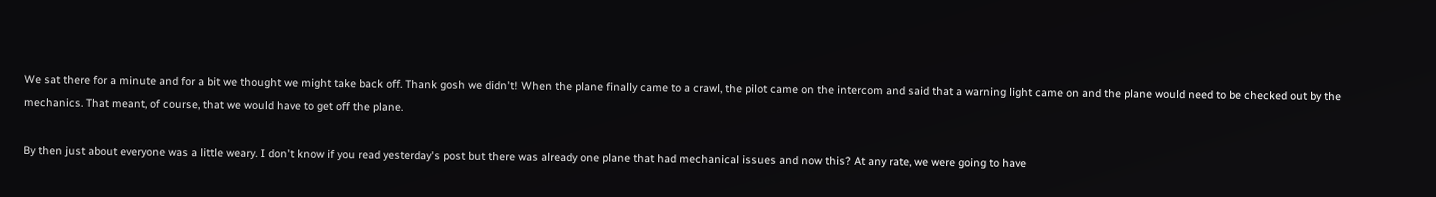We sat there for a minute and for a bit we thought we might take back off. Thank gosh we didn't! When the plane finally came to a crawl, the pilot came on the intercom and said that a warning light came on and the plane would need to be checked out by the mechanics. That meant, of course, that we would have to get off the plane.

By then just about everyone was a little weary. I don't know if you read yesterday's post but there was already one plane that had mechanical issues and now this? At any rate, we were going to have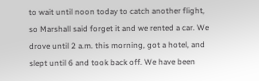to wait until noon today to catch another flight, so Marshall said forget it and we rented a car. We drove until 2 a.m. this morning, got a hotel, and slept until 6 and took back off. We have been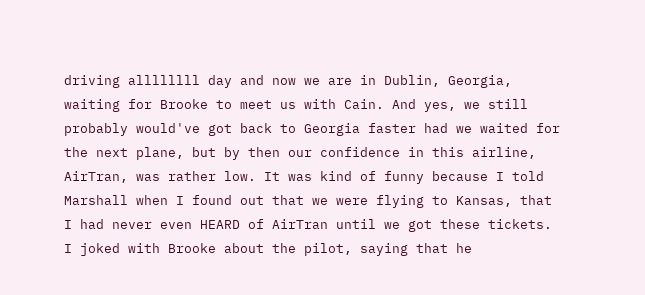driving allllllll day and now we are in Dublin, Georgia, waiting for Brooke to meet us with Cain. And yes, we still probably would've got back to Georgia faster had we waited for the next plane, but by then our confidence in this airline, AirTran, was rather low. It was kind of funny because I told Marshall when I found out that we were flying to Kansas, that I had never even HEARD of AirTran until we got these tickets. I joked with Brooke about the pilot, saying that he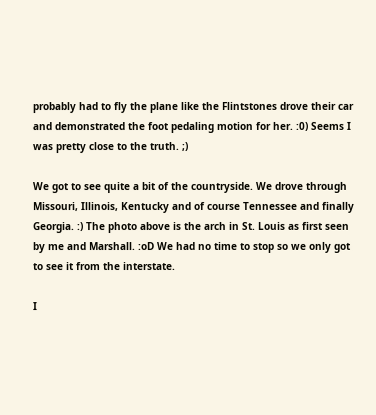probably had to fly the plane like the Flintstones drove their car and demonstrated the foot pedaling motion for her. :0) Seems I was pretty close to the truth. ;)

We got to see quite a bit of the countryside. We drove through Missouri, Illinois, Kentucky and of course Tennessee and finally Georgia. :) The photo above is the arch in St. Louis as first seen by me and Marshall. :oD We had no time to stop so we only got to see it from the interstate.

I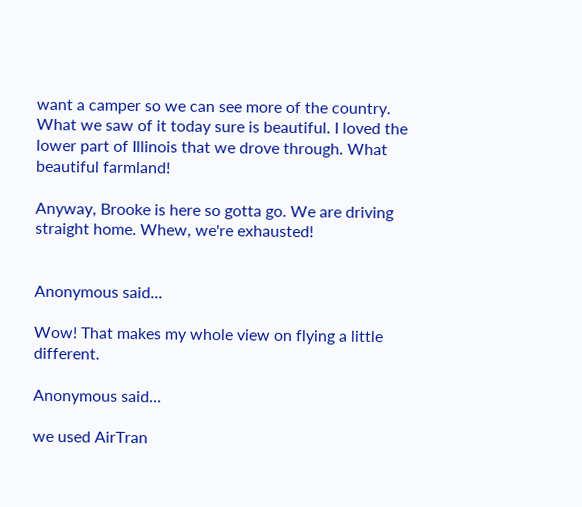want a camper so we can see more of the country. What we saw of it today sure is beautiful. I loved the lower part of Illinois that we drove through. What beautiful farmland!

Anyway, Brooke is here so gotta go. We are driving straight home. Whew, we're exhausted!


Anonymous said...

Wow! That makes my whole view on flying a little different.

Anonymous said...

we used AirTran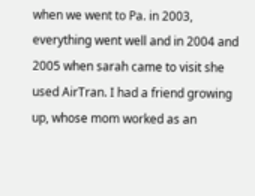when we went to Pa. in 2003, everything went well and in 2004 and 2005 when sarah came to visit she used AirTran. I had a friend growing up, whose mom worked as an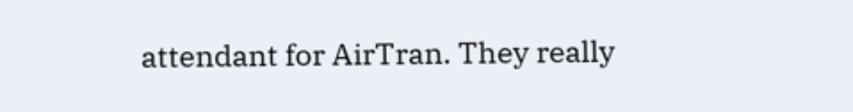attendant for AirTran. They really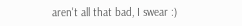aren't all that bad, I swear :)